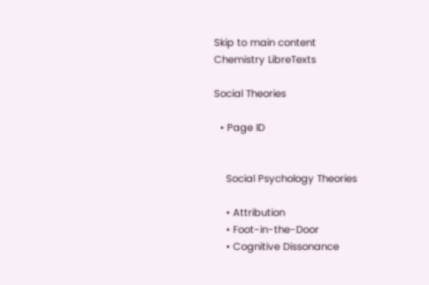Skip to main content
Chemistry LibreTexts

Social Theories

  • Page ID


    Social Psychology Theories

    • Attribution
    • Foot-in-the-Door
    • Cognitive Dissonance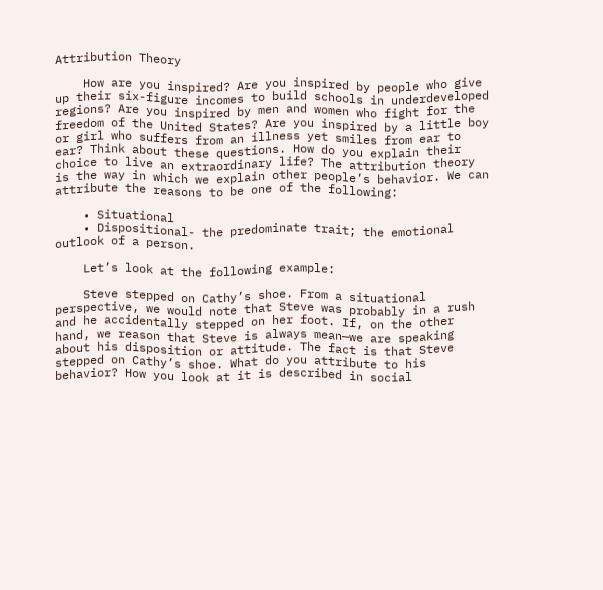Attribution Theory

    How are you inspired? Are you inspired by people who give up their six-figure incomes to build schools in underdeveloped regions? Are you inspired by men and women who fight for the freedom of the United States? Are you inspired by a little boy or girl who suffers from an illness yet smiles from ear to ear? Think about these questions. How do you explain their choice to live an extraordinary life? The attribution theory is the way in which we explain other people’s behavior. We can attribute the reasons to be one of the following:

    • Situational
    • Dispositional- the predominate trait; the emotional outlook of a person.

    Let’s look at the following example:

    Steve stepped on Cathy’s shoe. From a situational perspective, we would note that Steve was probably in a rush and he accidentally stepped on her foot. If, on the other hand, we reason that Steve is always mean—we are speaking about his disposition or attitude. The fact is that Steve stepped on Cathy’s shoe. What do you attribute to his behavior? How you look at it is described in social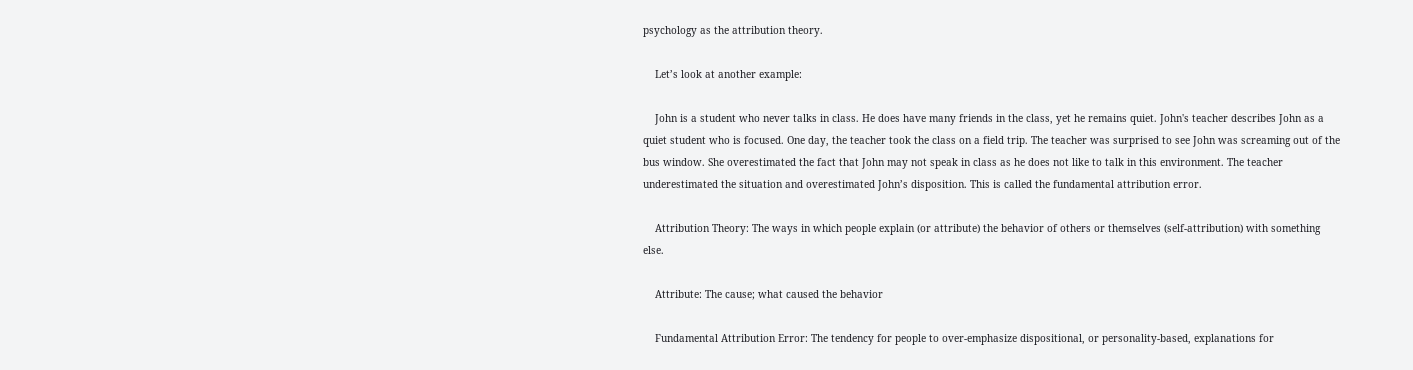psychology as the attribution theory.

    Let’s look at another example:

    John is a student who never talks in class. He does have many friends in the class, yet he remains quiet. John's teacher describes John as a quiet student who is focused. One day, the teacher took the class on a field trip. The teacher was surprised to see John was screaming out of the bus window. She overestimated the fact that John may not speak in class as he does not like to talk in this environment. The teacher underestimated the situation and overestimated John’s disposition. This is called the fundamental attribution error.

    Attribution Theory: The ways in which people explain (or attribute) the behavior of others or themselves (self-attribution) with something else.

    Attribute: The cause; what caused the behavior

    Fundamental Attribution Error: The tendency for people to over-emphasize dispositional, or personality-based, explanations for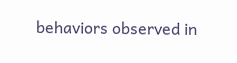behaviors observed in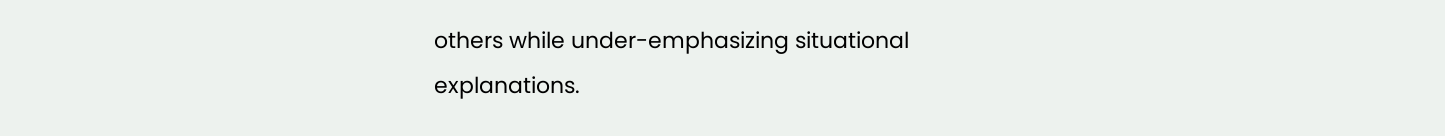others while under-emphasizing situational explanations.